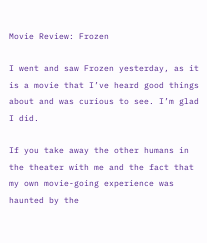Movie Review: Frozen

I went and saw Frozen yesterday, as it is a movie that I’ve heard good things about and was curious to see. I’m glad I did.

If you take away the other humans in the theater with me and the fact that my own movie-going experience was haunted by the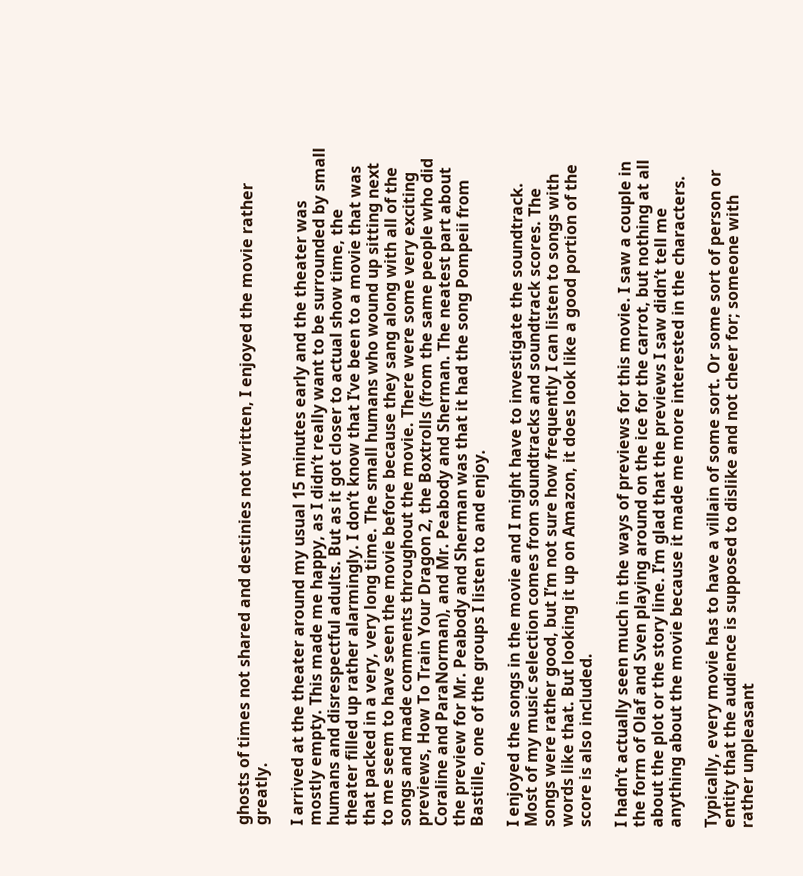ghosts of times not shared and destinies not written, I enjoyed the movie rather greatly.

I arrived at the theater around my usual 15 minutes early and the theater was mostly empty. This made me happy, as I didn’t really want to be surrounded by small humans and disrespectful adults. But as it got closer to actual show time, the theater filled up rather alarmingly. I don’t know that I’ve been to a movie that was that packed in a very, very long time. The small humans who wound up sitting next to me seem to have seen the movie before because they sang along with all of the songs and made comments throughout the movie. There were some very exciting previews, How To Train Your Dragon 2, the Boxtrolls (from the same people who did Coraline and ParaNorman), and Mr. Peabody and Sherman. The neatest part about the preview for Mr. Peabody and Sherman was that it had the song Pompeii from Bastille, one of the groups I listen to and enjoy.

I enjoyed the songs in the movie and I might have to investigate the soundtrack. Most of my music selection comes from soundtracks and soundtrack scores. The songs were rather good, but I’m not sure how frequently I can listen to songs with words like that. But looking it up on Amazon, it does look like a good portion of the score is also included.

I hadn’t actually seen much in the ways of previews for this movie. I saw a couple in the form of Olaf and Sven playing around on the ice for the carrot, but nothing at all about the plot or the story line. I’m glad that the previews I saw didn’t tell me anything about the movie because it made me more interested in the characters.

Typically, every movie has to have a villain of some sort. Or some sort of person or entity that the audience is supposed to dislike and not cheer for; someone with rather unpleasant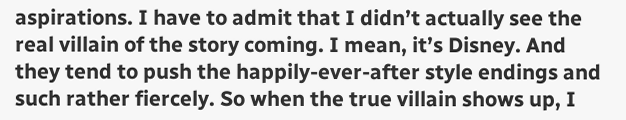aspirations. I have to admit that I didn’t actually see the real villain of the story coming. I mean, it’s Disney. And they tend to push the happily-ever-after style endings and such rather fiercely. So when the true villain shows up, I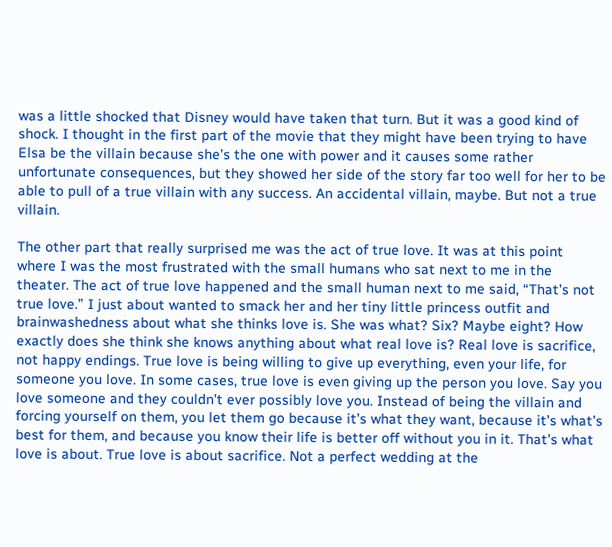was a little shocked that Disney would have taken that turn. But it was a good kind of shock. I thought in the first part of the movie that they might have been trying to have Elsa be the villain because she’s the one with power and it causes some rather unfortunate consequences, but they showed her side of the story far too well for her to be able to pull of a true villain with any success. An accidental villain, maybe. But not a true villain.

The other part that really surprised me was the act of true love. It was at this point where I was the most frustrated with the small humans who sat next to me in the theater. The act of true love happened and the small human next to me said, “That’s not true love.” I just about wanted to smack her and her tiny little princess outfit and brainwashedness about what she thinks love is. She was what? Six? Maybe eight? How exactly does she think she knows anything about what real love is? Real love is sacrifice, not happy endings. True love is being willing to give up everything, even your life, for someone you love. In some cases, true love is even giving up the person you love. Say you love someone and they couldn’t ever possibly love you. Instead of being the villain and forcing yourself on them, you let them go because it’s what they want, because it’s what’s best for them, and because you know their life is better off without you in it. That’s what love is about. True love is about sacrifice. Not a perfect wedding at the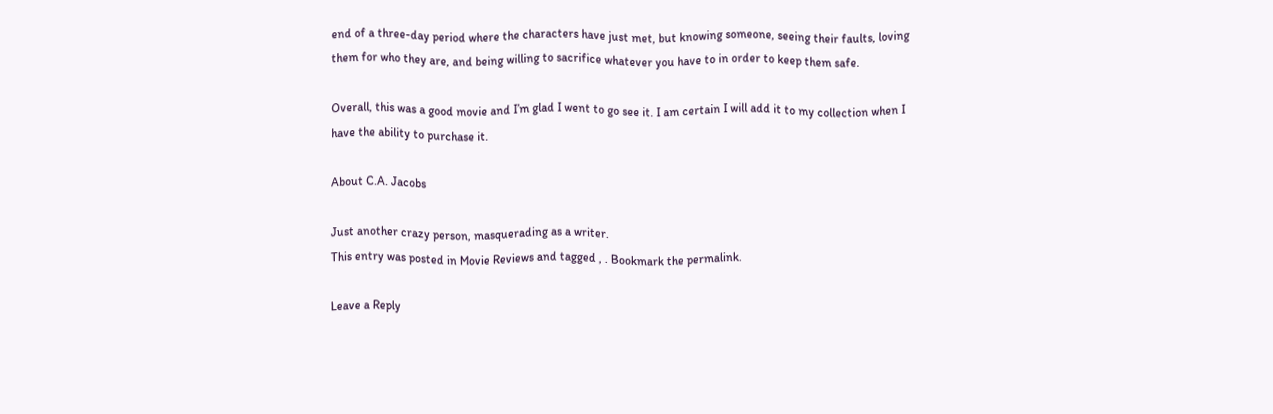end of a three-day period where the characters have just met, but knowing someone, seeing their faults, loving them for who they are, and being willing to sacrifice whatever you have to in order to keep them safe.

Overall, this was a good movie and I’m glad I went to go see it. I am certain I will add it to my collection when I have the ability to purchase it.

About C.A. Jacobs

Just another crazy person, masquerading as a writer.
This entry was posted in Movie Reviews and tagged , . Bookmark the permalink.

Leave a Reply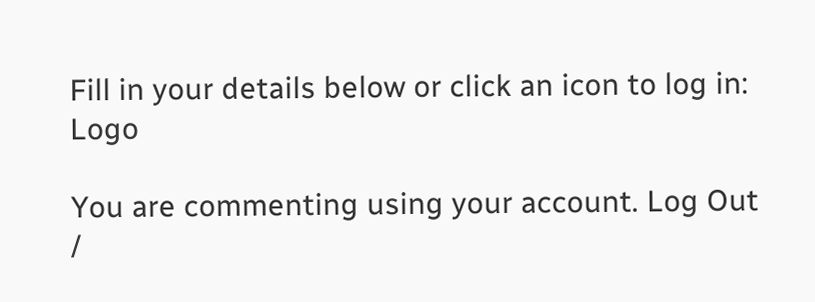Fill in your details below or click an icon to log in: Logo

You are commenting using your account. Log Out /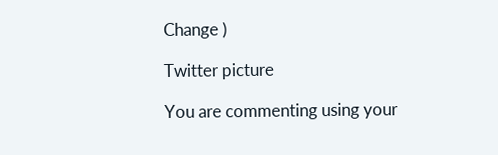Change )

Twitter picture

You are commenting using your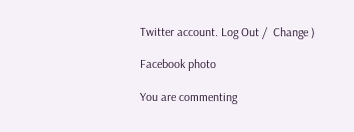Twitter account. Log Out /  Change )

Facebook photo

You are commenting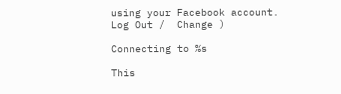using your Facebook account. Log Out /  Change )

Connecting to %s

This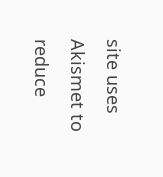site uses Akismet to reduce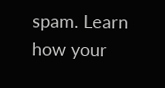spam. Learn how your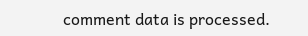comment data is processed.